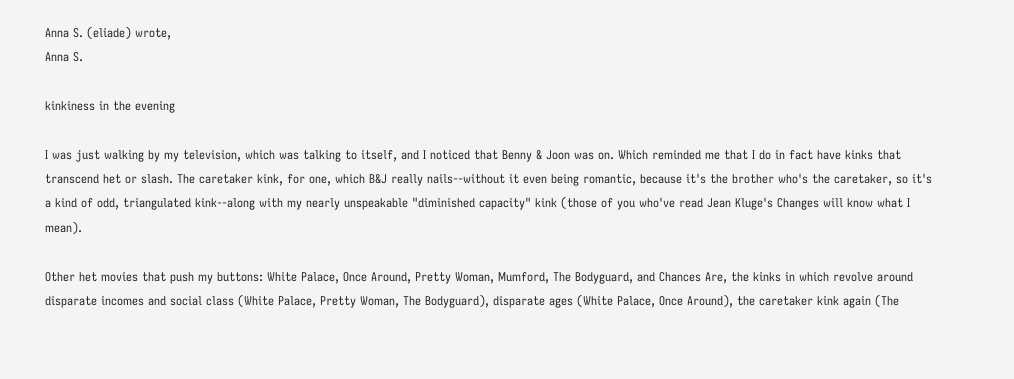Anna S. (eliade) wrote,
Anna S.

kinkiness in the evening

I was just walking by my television, which was talking to itself, and I noticed that Benny & Joon was on. Which reminded me that I do in fact have kinks that transcend het or slash. The caretaker kink, for one, which B&J really nails--without it even being romantic, because it's the brother who's the caretaker, so it's a kind of odd, triangulated kink--along with my nearly unspeakable "diminished capacity" kink (those of you who've read Jean Kluge's Changes will know what I mean).

Other het movies that push my buttons: White Palace, Once Around, Pretty Woman, Mumford, The Bodyguard, and Chances Are, the kinks in which revolve around disparate incomes and social class (White Palace, Pretty Woman, The Bodyguard), disparate ages (White Palace, Once Around), the caretaker kink again (The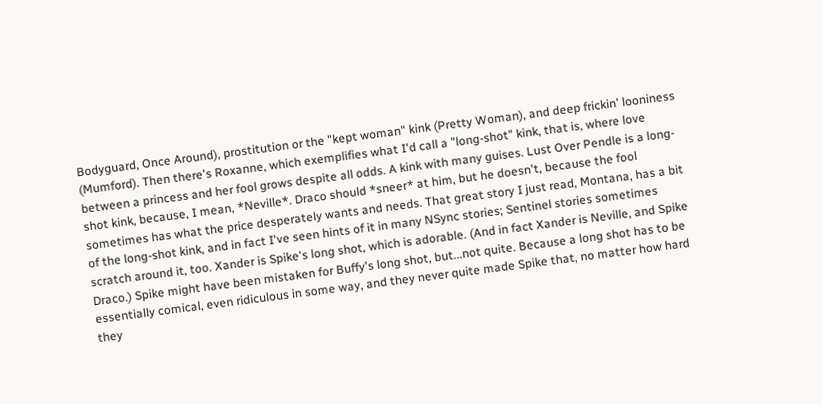Bodyguard, Once Around), prostitution or the "kept woman" kink (Pretty Woman), and deep frickin' looniness (Mumford). Then there's Roxanne, which exemplifies what I'd call a "long-shot" kink, that is, where love between a princess and her fool grows despite all odds. A kink with many guises. Lust Over Pendle is a long-shot kink, because, I mean, *Neville*. Draco should *sneer* at him, but he doesn't, because the fool sometimes has what the price desperately wants and needs. That great story I just read, Montana, has a bit of the long-shot kink, and in fact I've seen hints of it in many NSync stories; Sentinel stories sometimes scratch around it, too. Xander is Spike's long shot, which is adorable. (And in fact Xander is Neville, and Spike Draco.) Spike might have been mistaken for Buffy's long shot, but...not quite. Because a long shot has to be essentially comical, even ridiculous in some way, and they never quite made Spike that, no matter how hard they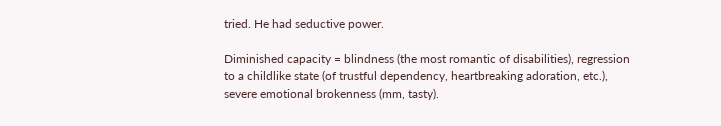tried. He had seductive power.

Diminished capacity = blindness (the most romantic of disabilities), regression to a childlike state (of trustful dependency, heartbreaking adoration, etc.), severe emotional brokenness (mm, tasty).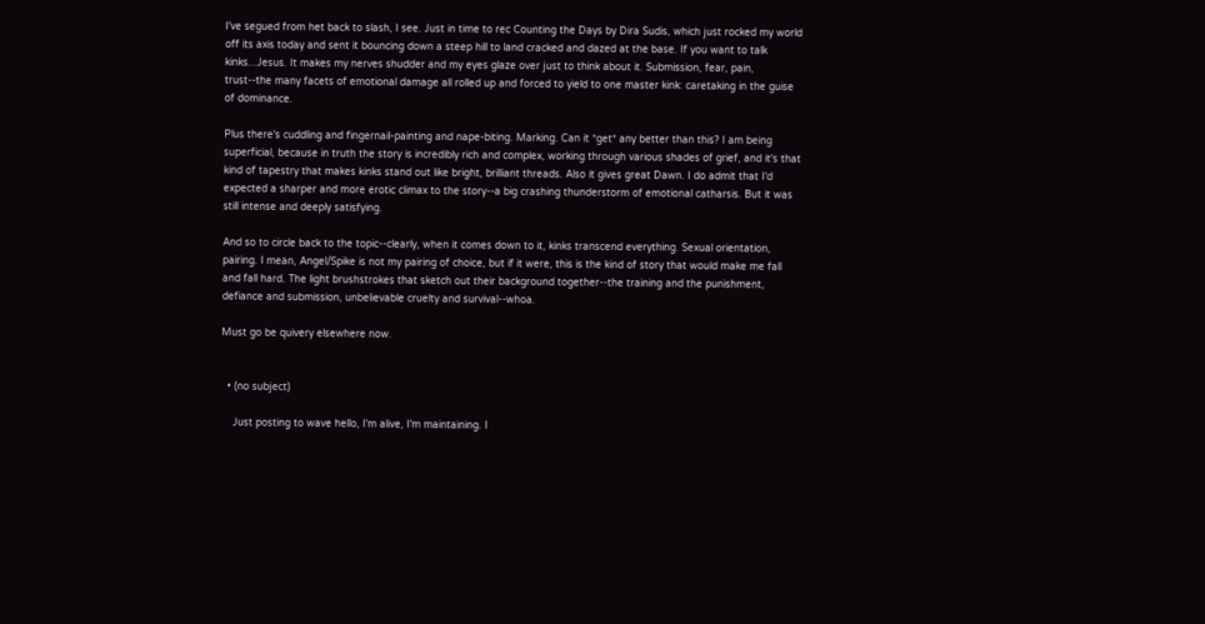I've segued from het back to slash, I see. Just in time to rec Counting the Days by Dira Sudis, which just rocked my world off its axis today and sent it bouncing down a steep hill to land cracked and dazed at the base. If you want to talk kinks...Jesus. It makes my nerves shudder and my eyes glaze over just to think about it. Submission, fear, pain, trust--the many facets of emotional damage all rolled up and forced to yield to one master kink: caretaking in the guise of dominance.

Plus there's cuddling and fingernail-painting and nape-biting. Marking. Can it *get* any better than this? I am being superficial, because in truth the story is incredibly rich and complex, working through various shades of grief, and it's that kind of tapestry that makes kinks stand out like bright, brilliant threads. Also it gives great Dawn. I do admit that I'd expected a sharper and more erotic climax to the story--a big crashing thunderstorm of emotional catharsis. But it was still intense and deeply satisfying.

And so to circle back to the topic--clearly, when it comes down to it, kinks transcend everything. Sexual orientation, pairing. I mean, Angel/Spike is not my pairing of choice, but if it were, this is the kind of story that would make me fall and fall hard. The light brushstrokes that sketch out their background together--the training and the punishment, defiance and submission, unbelievable cruelty and survival--whoa.

Must go be quivery elsewhere now.


  • (no subject)

    Just posting to wave hello, I'm alive, I'm maintaining. I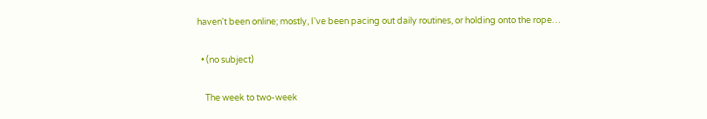haven't been online; mostly, I've been pacing out daily routines, or holding onto the rope…

  • (no subject)

    The week to two-week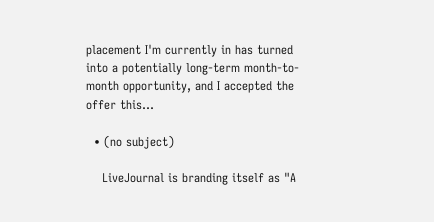placement I'm currently in has turned into a potentially long-term month-to-month opportunity, and I accepted the offer this…

  • (no subject)

    LiveJournal is branding itself as "A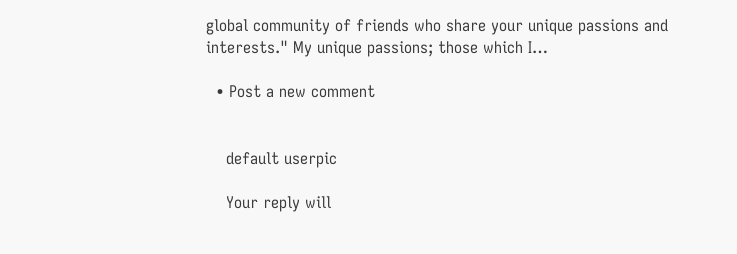global community of friends who share your unique passions and interests." My unique passions; those which I…

  • Post a new comment


    default userpic

    Your reply will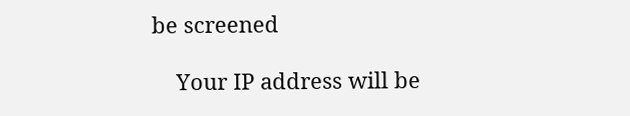be screened

    Your IP address will be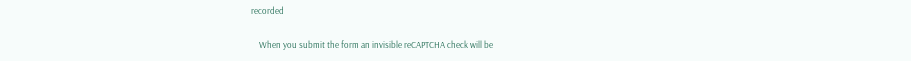recorded

    When you submit the form an invisible reCAPTCHA check will be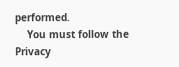performed.
    You must follow the Privacy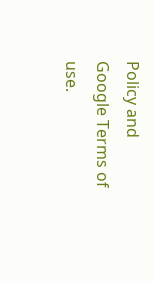Policy and Google Terms of use.